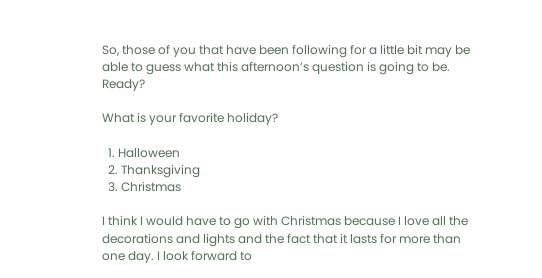So, those of you that have been following for a little bit may be able to guess what this afternoon’s question is going to be. Ready?

What is your favorite holiday?

  1. Halloween
  2. Thanksgiving
  3. Christmas

I think I would have to go with Christmas because I love all the decorations and lights and the fact that it lasts for more than one day. I look forward to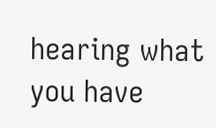hearing what you have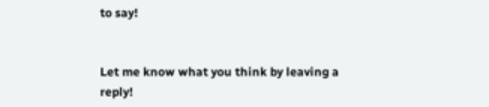to say!


Let me know what you think by leaving a reply!